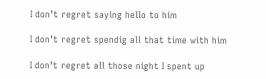I don’t regret saying hello to him

I don’t regret spendig all that time with him

I don’t regret all those night I spent up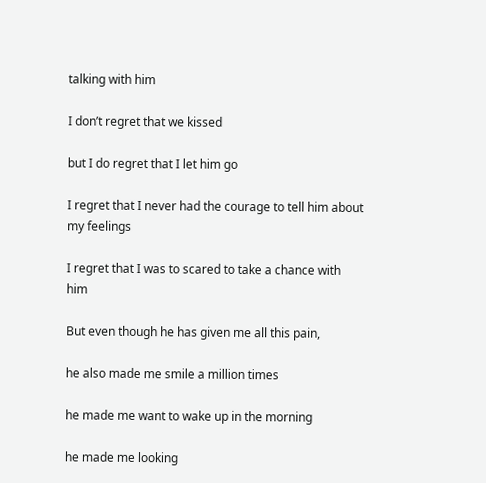talking with him

I don’t regret that we kissed

but I do regret that I let him go

I regret that I never had the courage to tell him about my feelings

I regret that I was to scared to take a chance with him

But even though he has given me all this pain,

he also made me smile a million times

he made me want to wake up in the morning

he made me looking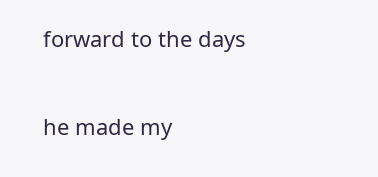forward to the days

he made my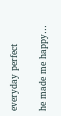everyday perfect

he made me happy…